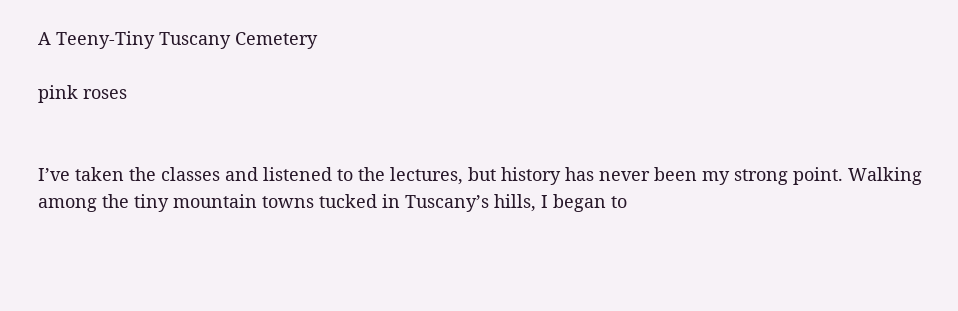A Teeny-Tiny Tuscany Cemetery

pink roses


I’ve taken the classes and listened to the lectures, but history has never been my strong point. Walking among the tiny mountain towns tucked in Tuscany’s hills, I began to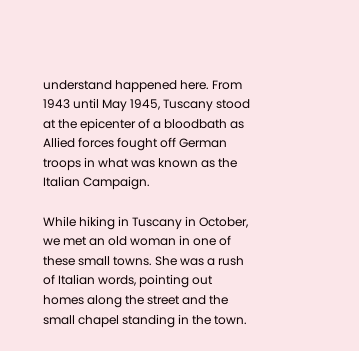understand happened here. From 1943 until May 1945, Tuscany stood at the epicenter of a bloodbath as Allied forces fought off German troops in what was known as the Italian Campaign.

While hiking in Tuscany in October, we met an old woman in one of these small towns. She was a rush of Italian words, pointing out homes along the street and the small chapel standing in the town.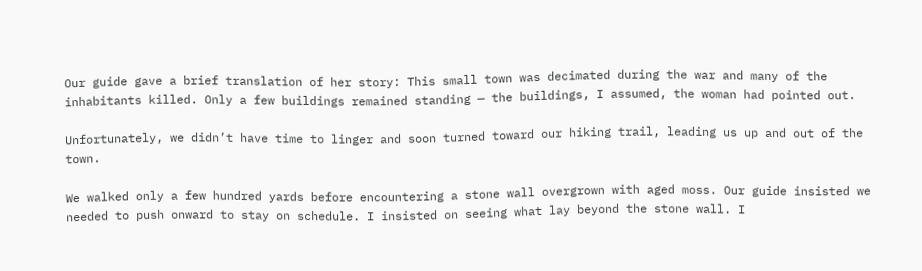Our guide gave a brief translation of her story: This small town was decimated during the war and many of the inhabitants killed. Only a few buildings remained standing — the buildings, I assumed, the woman had pointed out.

Unfortunately, we didn’t have time to linger and soon turned toward our hiking trail, leading us up and out of the town.

We walked only a few hundred yards before encountering a stone wall overgrown with aged moss. Our guide insisted we needed to push onward to stay on schedule. I insisted on seeing what lay beyond the stone wall. I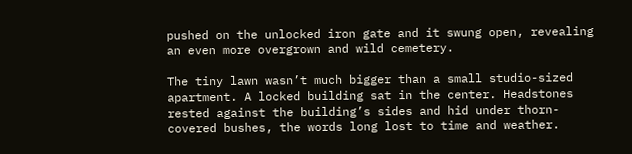pushed on the unlocked iron gate and it swung open, revealing an even more overgrown and wild cemetery.

The tiny lawn wasn’t much bigger than a small studio-sized apartment. A locked building sat in the center. Headstones rested against the building’s sides and hid under thorn-covered bushes, the words long lost to time and weather.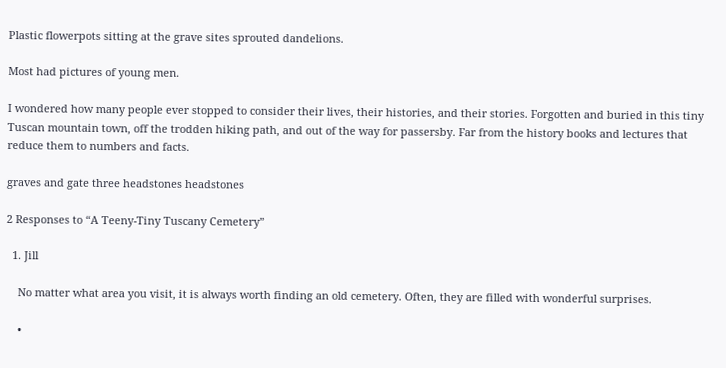Plastic flowerpots sitting at the grave sites sprouted dandelions.

Most had pictures of young men.

I wondered how many people ever stopped to consider their lives, their histories, and their stories. Forgotten and buried in this tiny Tuscan mountain town, off the trodden hiking path, and out of the way for passersby. Far from the history books and lectures that reduce them to numbers and facts.

graves and gate three headstones headstones

2 Responses to “A Teeny-Tiny Tuscany Cemetery”

  1. Jill

    No matter what area you visit, it is always worth finding an old cemetery. Often, they are filled with wonderful surprises.

    •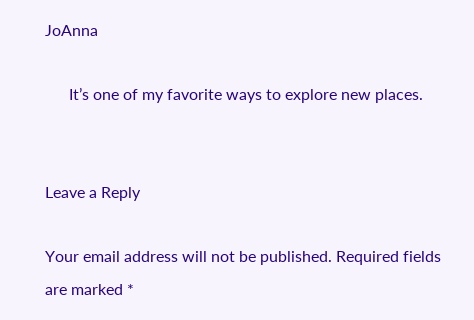JoAnna

      It’s one of my favorite ways to explore new places.


Leave a Reply

Your email address will not be published. Required fields are marked *